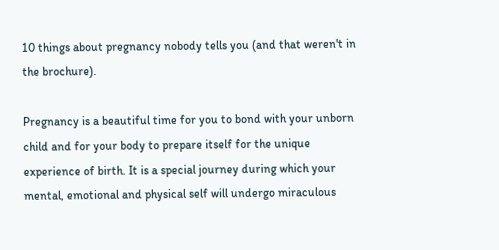10 things about pregnancy nobody tells you (and that weren't in the brochure).

Pregnancy is a beautiful time for you to bond with your unborn child and for your body to prepare itself for the unique experience of birth. It is a special journey during which your mental, emotional and physical self will undergo miraculous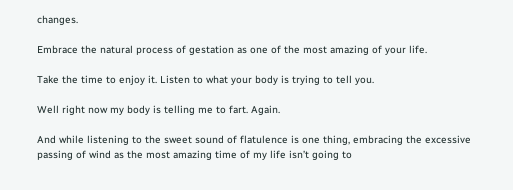changes.

Embrace the natural process of gestation as one of the most amazing of your life.

Take the time to enjoy it. Listen to what your body is trying to tell you.

Well right now my body is telling me to fart. Again.

And while listening to the sweet sound of flatulence is one thing, embracing the excessive passing of wind as the most amazing time of my life isn’t going to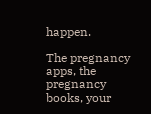happen.

The pregnancy apps, the pregnancy books, your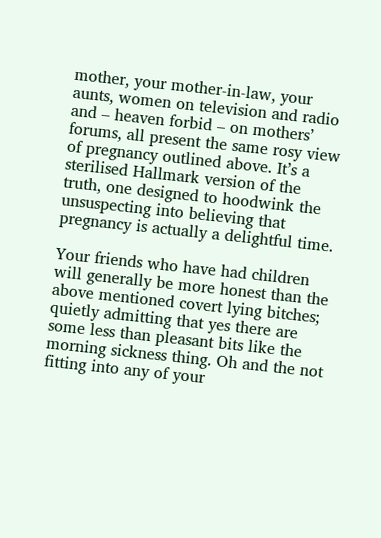mother, your mother-in-law, your aunts, women on television and radio and – heaven forbid – on mothers’ forums, all present the same rosy view of pregnancy outlined above. It’s a sterilised Hallmark version of the truth, one designed to hoodwink the unsuspecting into believing that pregnancy is actually a delightful time.

Your friends who have had children will generally be more honest than the above mentioned covert lying bitches; quietly admitting that yes there are some less than pleasant bits like the morning sickness thing. Oh and the not fitting into any of your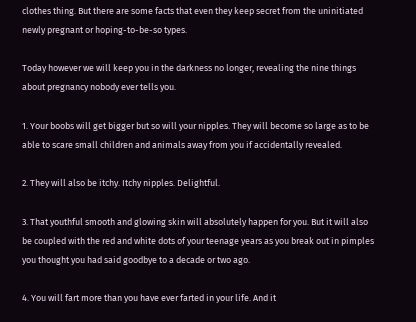clothes thing. But there are some facts that even they keep secret from the uninitiated newly pregnant or hoping-to-be-so types.

Today however we will keep you in the darkness no longer, revealing the nine things about pregnancy nobody ever tells you.

1. Your boobs will get bigger but so will your nipples. They will become so large as to be able to scare small children and animals away from you if accidentally revealed.

2. They will also be itchy. Itchy nipples. Delightful.

3. That youthful smooth and glowing skin will absolutely happen for you. But it will also be coupled with the red and white dots of your teenage years as you break out in pimples you thought you had said goodbye to a decade or two ago.

4. You will fart more than you have ever farted in your life. And it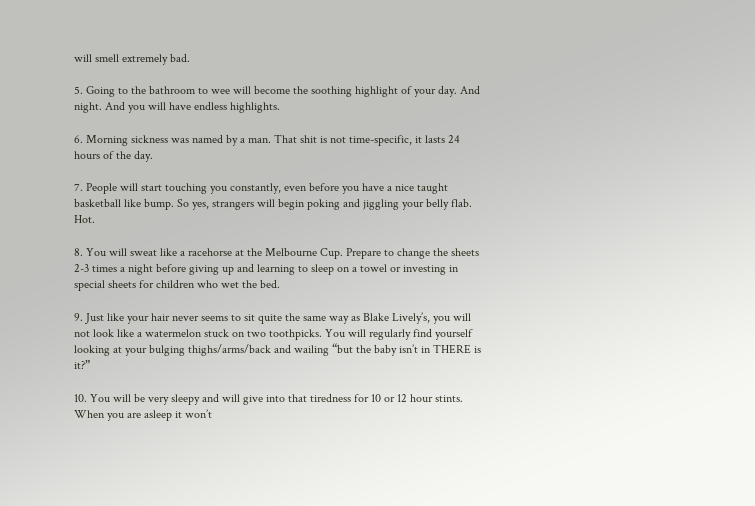will smell extremely bad.

5. Going to the bathroom to wee will become the soothing highlight of your day. And night. And you will have endless highlights.

6. Morning sickness was named by a man. That shit is not time-specific, it lasts 24 hours of the day.

7. People will start touching you constantly, even before you have a nice taught basketball like bump. So yes, strangers will begin poking and jiggling your belly flab. Hot.

8. You will sweat like a racehorse at the Melbourne Cup. Prepare to change the sheets 2-3 times a night before giving up and learning to sleep on a towel or investing in special sheets for children who wet the bed.

9. Just like your hair never seems to sit quite the same way as Blake Lively’s, you will not look like a watermelon stuck on two toothpicks. You will regularly find yourself looking at your bulging thighs/arms/back and wailing “but the baby isn’t in THERE is it?”

10. You will be very sleepy and will give into that tiredness for 10 or 12 hour stints. When you are asleep it won’t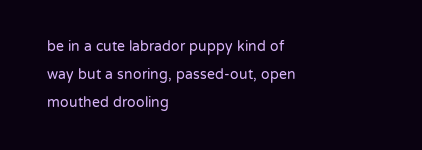be in a cute labrador puppy kind of way but a snoring, passed-out, open mouthed drooling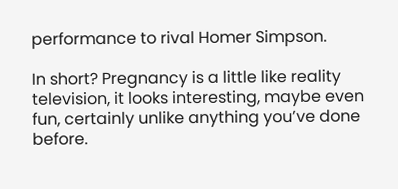performance to rival Homer Simpson.

In short? Pregnancy is a little like reality television, it looks interesting, maybe even fun, certainly unlike anything you’ve done before.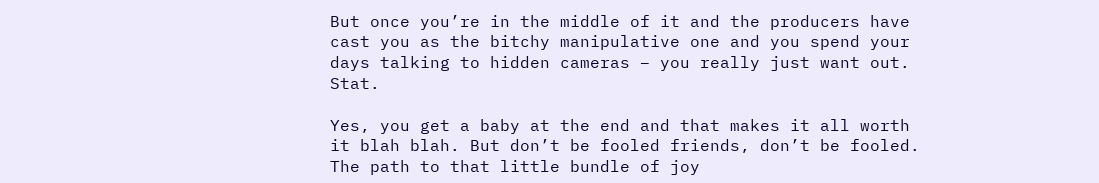But once you’re in the middle of it and the producers have cast you as the bitchy manipulative one and you spend your days talking to hidden cameras – you really just want out. Stat.

Yes, you get a baby at the end and that makes it all worth it blah blah. But don’t be fooled friends, don’t be fooled. The path to that little bundle of joy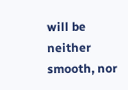will be neither smooth, nor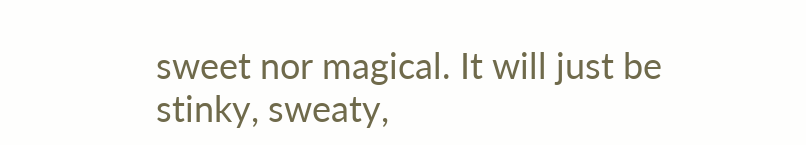sweet nor magical. It will just be stinky, sweaty,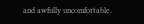and awfully uncomfortable.